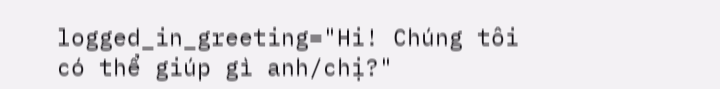logged_in_greeting="Hi! Chúng tôi có thể giúp gì anh/chị?"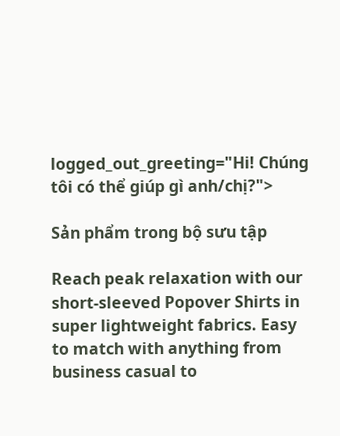logged_out_greeting="Hi! Chúng tôi có thể giúp gì anh/chị?">

Sản phẩm trong bộ sưu tập

Reach peak relaxation with our short-sleeved Popover Shirts in super lightweight fabrics. Easy to match with anything from
business casual to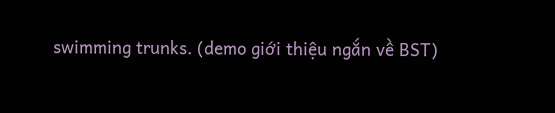swimming trunks. (demo giới thiệu ngắn về BST)